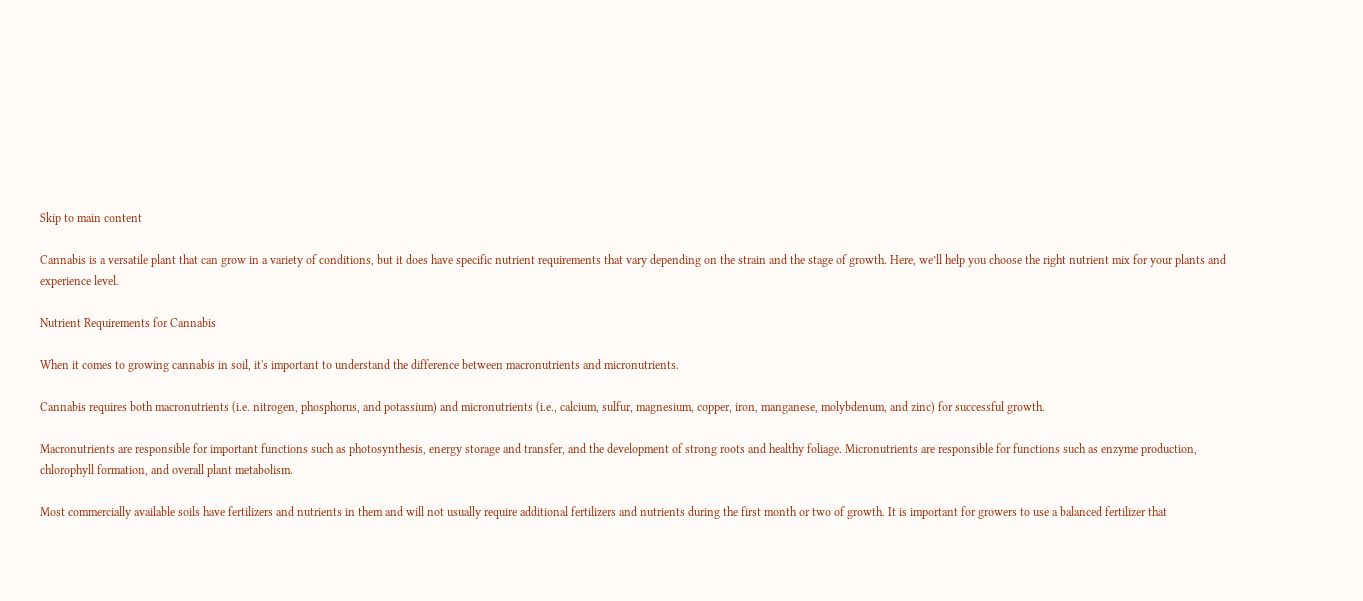Skip to main content

Cannabis is a versatile plant that can grow in a variety of conditions, but it does have specific nutrient requirements that vary depending on the strain and the stage of growth. Here, we’ll help you choose the right nutrient mix for your plants and experience level.

Nutrient Requirements for Cannabis

When it comes to growing cannabis in soil, it's important to understand the difference between macronutrients and micronutrients.

Cannabis requires both macronutrients (i.e. nitrogen, phosphorus, and potassium) and micronutrients (i.e., calcium, sulfur, magnesium, copper, iron, manganese, molybdenum, and zinc) for successful growth.

Macronutrients are responsible for important functions such as photosynthesis, energy storage and transfer, and the development of strong roots and healthy foliage. Micronutrients are responsible for functions such as enzyme production, chlorophyll formation, and overall plant metabolism.

Most commercially available soils have fertilizers and nutrients in them and will not usually require additional fertilizers and nutrients during the first month or two of growth. It is important for growers to use a balanced fertilizer that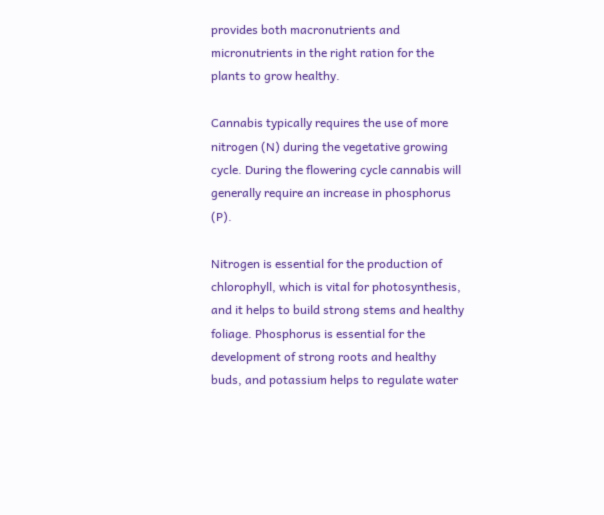provides both macronutrients and micronutrients in the right ration for the plants to grow healthy.

Cannabis typically requires the use of more nitrogen (N) during the vegetative growing cycle. During the flowering cycle cannabis will generally require an increase in phosphorus (P).

Nitrogen is essential for the production of chlorophyll, which is vital for photosynthesis, and it helps to build strong stems and healthy foliage. Phosphorus is essential for the development of strong roots and healthy buds, and potassium helps to regulate water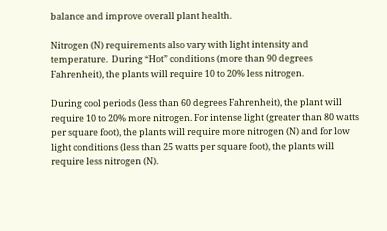balance and improve overall plant health.

Nitrogen (N) requirements also vary with light intensity and temperature.  During “Hot” conditions (more than 90 degrees Fahrenheit), the plants will require 10 to 20% less nitrogen.

During cool periods (less than 60 degrees Fahrenheit), the plant will require 10 to 20% more nitrogen. For intense light (greater than 80 watts per square foot), the plants will require more nitrogen (N) and for low light conditions (less than 25 watts per square foot), the plants will require less nitrogen (N).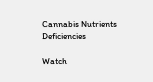Cannabis Nutrients Deficiencies

Watch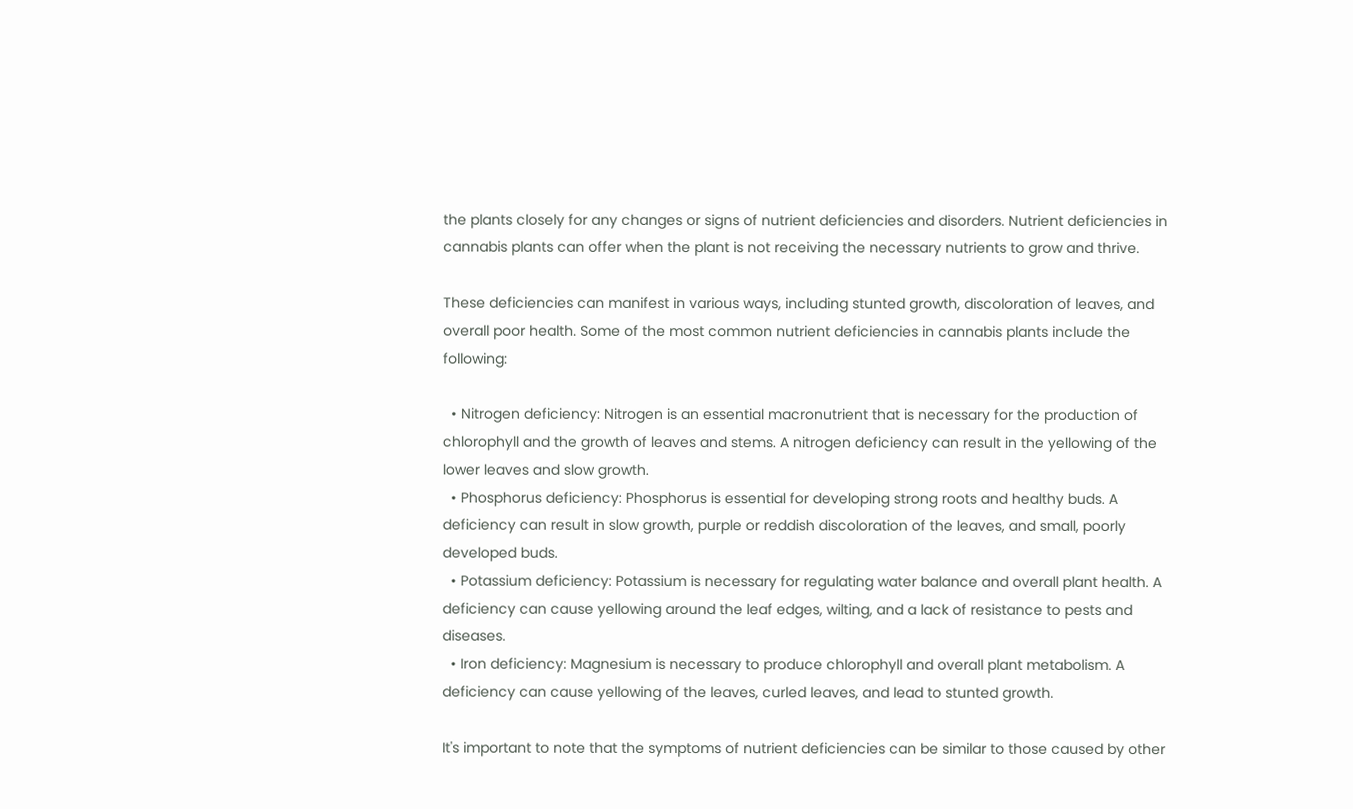the plants closely for any changes or signs of nutrient deficiencies and disorders. Nutrient deficiencies in cannabis plants can offer when the plant is not receiving the necessary nutrients to grow and thrive.

These deficiencies can manifest in various ways, including stunted growth, discoloration of leaves, and overall poor health. Some of the most common nutrient deficiencies in cannabis plants include the following:

  • Nitrogen deficiency: Nitrogen is an essential macronutrient that is necessary for the production of chlorophyll and the growth of leaves and stems. A nitrogen deficiency can result in the yellowing of the lower leaves and slow growth.
  • Phosphorus deficiency: Phosphorus is essential for developing strong roots and healthy buds. A deficiency can result in slow growth, purple or reddish discoloration of the leaves, and small, poorly developed buds.
  • Potassium deficiency: Potassium is necessary for regulating water balance and overall plant health. A deficiency can cause yellowing around the leaf edges, wilting, and a lack of resistance to pests and diseases.
  • Iron deficiency: Magnesium is necessary to produce chlorophyll and overall plant metabolism. A deficiency can cause yellowing of the leaves, curled leaves, and lead to stunted growth.

It's important to note that the symptoms of nutrient deficiencies can be similar to those caused by other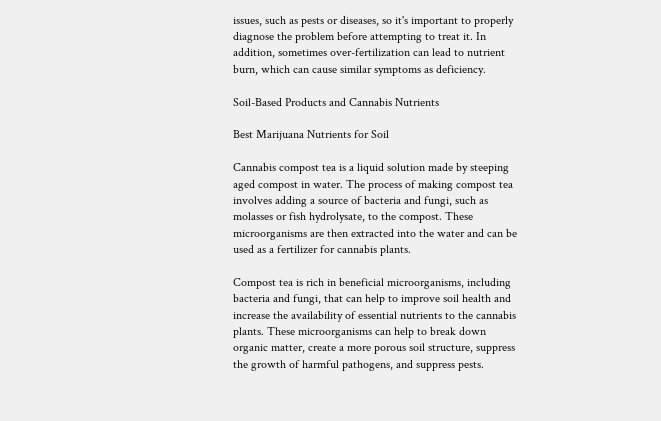issues, such as pests or diseases, so it's important to properly diagnose the problem before attempting to treat it. In addition, sometimes over-fertilization can lead to nutrient burn, which can cause similar symptoms as deficiency.

Soil-Based Products and Cannabis Nutrients

Best Marijuana Nutrients for Soil

Cannabis compost tea is a liquid solution made by steeping aged compost in water. The process of making compost tea involves adding a source of bacteria and fungi, such as molasses or fish hydrolysate, to the compost. These microorganisms are then extracted into the water and can be used as a fertilizer for cannabis plants.

Compost tea is rich in beneficial microorganisms, including bacteria and fungi, that can help to improve soil health and increase the availability of essential nutrients to the cannabis plants. These microorganisms can help to break down organic matter, create a more porous soil structure, suppress the growth of harmful pathogens, and suppress pests.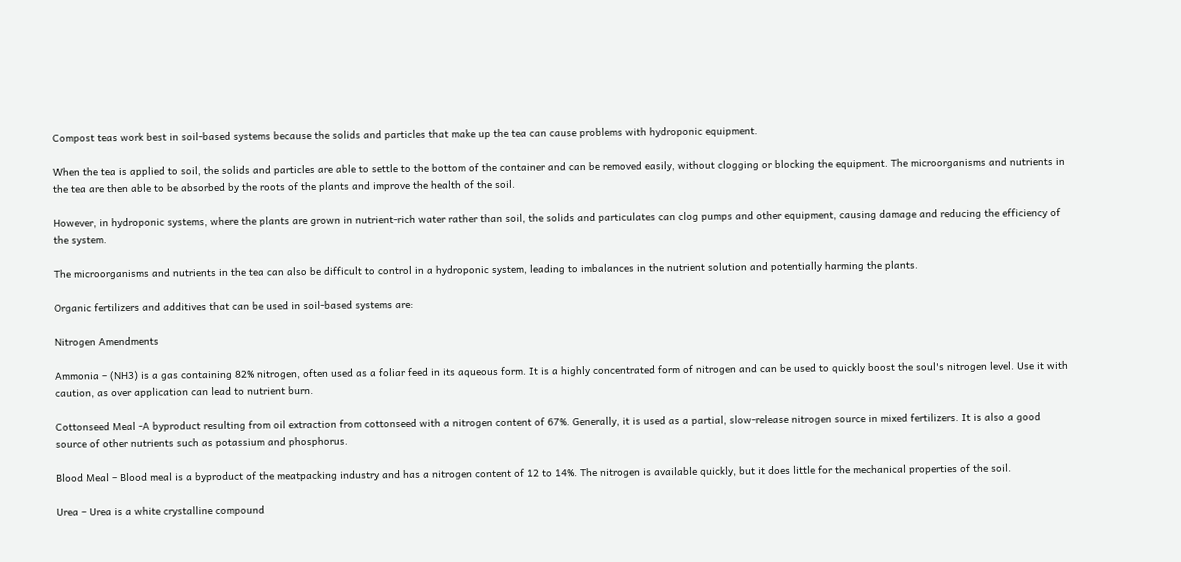Compost teas work best in soil-based systems because the solids and particles that make up the tea can cause problems with hydroponic equipment.

When the tea is applied to soil, the solids and particles are able to settle to the bottom of the container and can be removed easily, without clogging or blocking the equipment. The microorganisms and nutrients in the tea are then able to be absorbed by the roots of the plants and improve the health of the soil.

However, in hydroponic systems, where the plants are grown in nutrient-rich water rather than soil, the solids and particulates can clog pumps and other equipment, causing damage and reducing the efficiency of the system.

The microorganisms and nutrients in the tea can also be difficult to control in a hydroponic system, leading to imbalances in the nutrient solution and potentially harming the plants.

Organic fertilizers and additives that can be used in soil-based systems are:

Nitrogen Amendments

Ammonia – (NH3) is a gas containing 82% nitrogen, often used as a foliar feed in its aqueous form. It is a highly concentrated form of nitrogen and can be used to quickly boost the soul's nitrogen level. Use it with caution, as over application can lead to nutrient burn.

Cottonseed Meal -A byproduct resulting from oil extraction from cottonseed with a nitrogen content of 67%. Generally, it is used as a partial, slow-release nitrogen source in mixed fertilizers. It is also a good source of other nutrients such as potassium and phosphorus.

Blood Meal – Blood meal is a byproduct of the meatpacking industry and has a nitrogen content of 12 to 14%. The nitrogen is available quickly, but it does little for the mechanical properties of the soil.

Urea – Urea is a white crystalline compound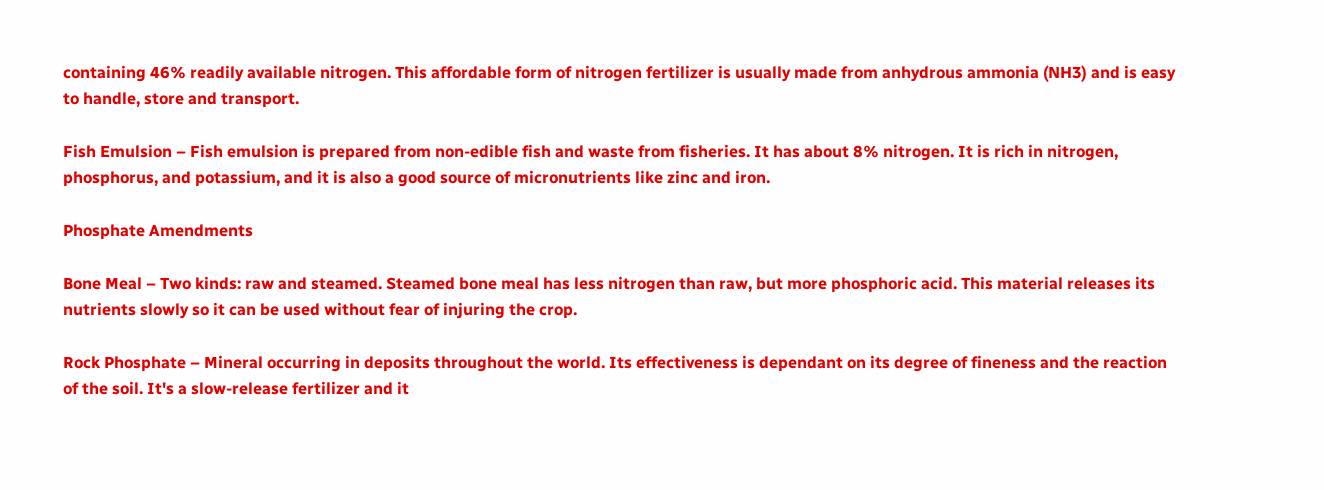containing 46% readily available nitrogen. This affordable form of nitrogen fertilizer is usually made from anhydrous ammonia (NH3) and is easy to handle, store and transport.

Fish Emulsion – Fish emulsion is prepared from non-edible fish and waste from fisheries. It has about 8% nitrogen. It is rich in nitrogen, phosphorus, and potassium, and it is also a good source of micronutrients like zinc and iron.

Phosphate Amendments

Bone Meal – Two kinds: raw and steamed. Steamed bone meal has less nitrogen than raw, but more phosphoric acid. This material releases its nutrients slowly so it can be used without fear of injuring the crop.

Rock Phosphate – Mineral occurring in deposits throughout the world. Its effectiveness is dependant on its degree of fineness and the reaction of the soil. It's a slow-release fertilizer and it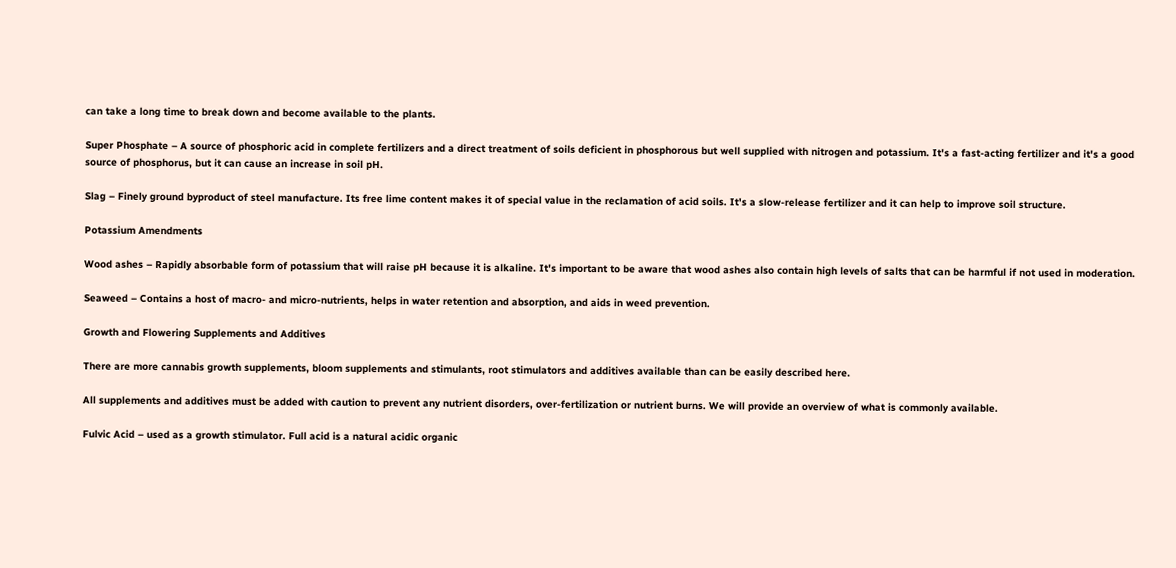can take a long time to break down and become available to the plants.

Super Phosphate – A source of phosphoric acid in complete fertilizers and a direct treatment of soils deficient in phosphorous but well supplied with nitrogen and potassium. It's a fast-acting fertilizer and it's a good source of phosphorus, but it can cause an increase in soil pH.

Slag – Finely ground byproduct of steel manufacture. Its free lime content makes it of special value in the reclamation of acid soils. It's a slow-release fertilizer and it can help to improve soil structure.

Potassium Amendments

Wood ashes – Rapidly absorbable form of potassium that will raise pH because it is alkaline. It's important to be aware that wood ashes also contain high levels of salts that can be harmful if not used in moderation.

Seaweed – Contains a host of macro- and micro-nutrients, helps in water retention and absorption, and aids in weed prevention.

Growth and Flowering Supplements and Additives

There are more cannabis growth supplements, bloom supplements and stimulants, root stimulators and additives available than can be easily described here.

All supplements and additives must be added with caution to prevent any nutrient disorders, over-fertilization or nutrient burns. We will provide an overview of what is commonly available.

Fulvic Acid – used as a growth stimulator. Full acid is a natural acidic organic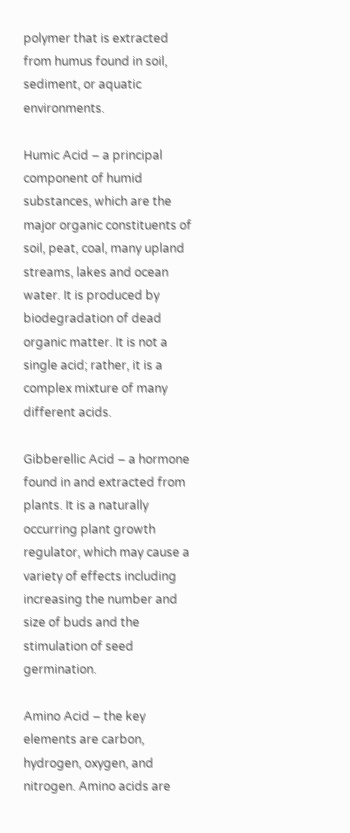polymer that is extracted from humus found in soil, sediment, or aquatic environments.

Humic Acid – a principal component of humid substances, which are the major organic constituents of soil, peat, coal, many upland streams, lakes and ocean water. It is produced by biodegradation of dead organic matter. It is not a single acid; rather, it is a complex mixture of many different acids.

Gibberellic Acid – a hormone found in and extracted from plants. It is a naturally occurring plant growth regulator, which may cause a variety of effects including increasing the number and size of buds and the stimulation of seed germination.

Amino Acid – the key elements are carbon, hydrogen, oxygen, and nitrogen. Amino acids are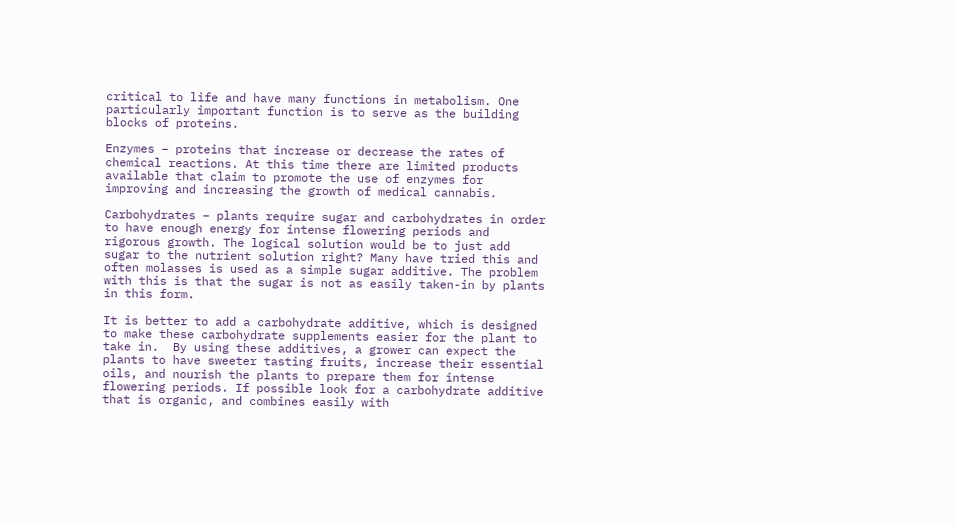critical to life and have many functions in metabolism. One particularly important function is to serve as the building blocks of proteins.

Enzymes – proteins that increase or decrease the rates of chemical reactions. At this time there are limited products available that claim to promote the use of enzymes for improving and increasing the growth of medical cannabis.

Carbohydrates – plants require sugar and carbohydrates in order to have enough energy for intense flowering periods and rigorous growth. The logical solution would be to just add sugar to the nutrient solution right? Many have tried this and often molasses is used as a simple sugar additive. The problem with this is that the sugar is not as easily taken-in by plants in this form.

It is better to add a carbohydrate additive, which is designed to make these carbohydrate supplements easier for the plant to take in.  By using these additives, a grower can expect the plants to have sweeter tasting fruits, increase their essential oils, and nourish the plants to prepare them for intense flowering periods. If possible look for a carbohydrate additive that is organic, and combines easily with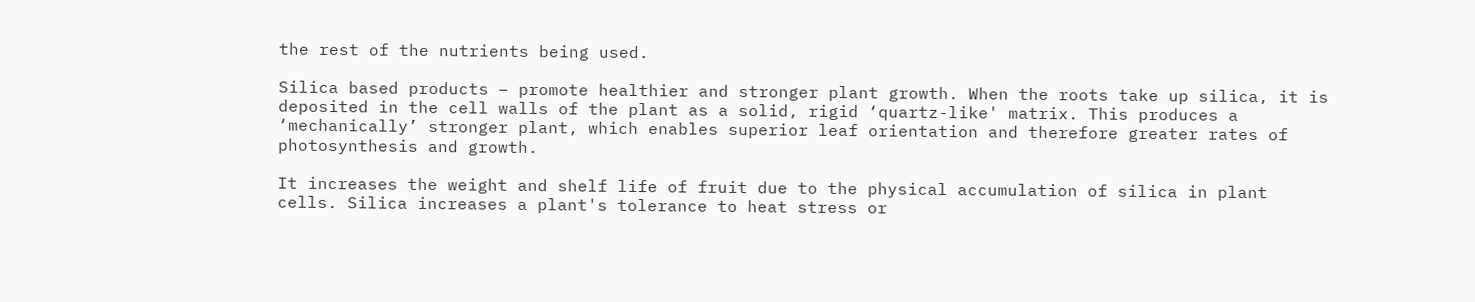the rest of the nutrients being used.

Silica based products – promote healthier and stronger plant growth. When the roots take up silica, it is deposited in the cell walls of the plant as a solid, rigid ‘quartz-like' matrix. This produces a ‘mechanically’ stronger plant, which enables superior leaf orientation and therefore greater rates of photosynthesis and growth.

It increases the weight and shelf life of fruit due to the physical accumulation of silica in plant cells. Silica increases a plant's tolerance to heat stress or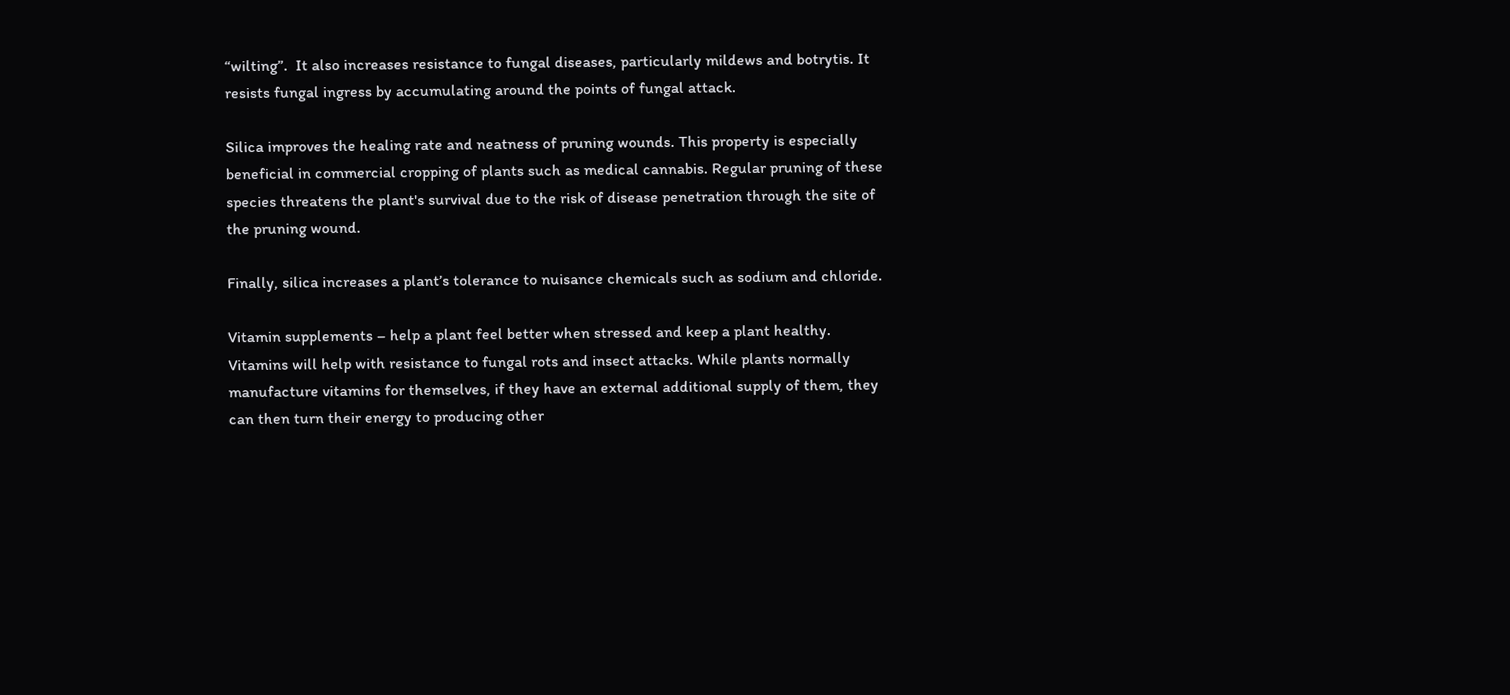“wilting”.  It also increases resistance to fungal diseases, particularly mildews and botrytis. It resists fungal ingress by accumulating around the points of fungal attack.

Silica improves the healing rate and neatness of pruning wounds. This property is especially beneficial in commercial cropping of plants such as medical cannabis. Regular pruning of these species threatens the plant's survival due to the risk of disease penetration through the site of the pruning wound.

Finally, silica increases a plant’s tolerance to nuisance chemicals such as sodium and chloride.

Vitamin supplements – help a plant feel better when stressed and keep a plant healthy.  Vitamins will help with resistance to fungal rots and insect attacks. While plants normally manufacture vitamins for themselves, if they have an external additional supply of them, they can then turn their energy to producing other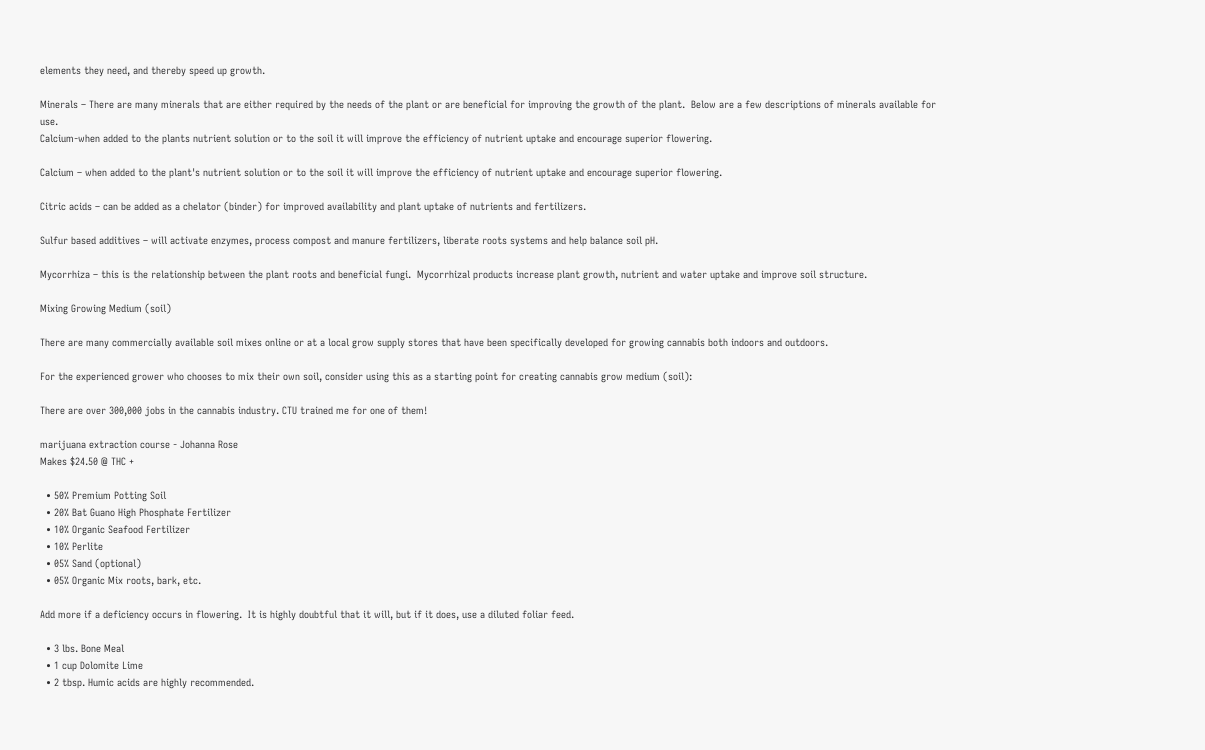elements they need, and thereby speed up growth.

Minerals – There are many minerals that are either required by the needs of the plant or are beneficial for improving the growth of the plant.  Below are a few descriptions of minerals available for use.
Calcium-when added to the plants nutrient solution or to the soil it will improve the efficiency of nutrient uptake and encourage superior flowering.

Calcium – when added to the plant's nutrient solution or to the soil it will improve the efficiency of nutrient uptake and encourage superior flowering.

Citric acids – can be added as a chelator (binder) for improved availability and plant uptake of nutrients and fertilizers.

Sulfur based additives – will activate enzymes, process compost and manure fertilizers, liberate roots systems and help balance soil pH.

Mycorrhiza – this is the relationship between the plant roots and beneficial fungi.  Mycorrhizal products increase plant growth, nutrient and water uptake and improve soil structure.

Mixing Growing Medium (soil)

There are many commercially available soil mixes online or at a local grow supply stores that have been specifically developed for growing cannabis both indoors and outdoors.

For the experienced grower who chooses to mix their own soil, consider using this as a starting point for creating cannabis grow medium (soil):

There are over 300,000 jobs in the cannabis industry. CTU trained me for one of them!

marijuana extraction course - Johanna Rose
Makes $24.50 @ THC +

  • 50% Premium Potting Soil
  • 20% Bat Guano High Phosphate Fertilizer
  • 10% Organic Seafood Fertilizer
  • 10% Perlite
  • 05% Sand (optional)
  • 05% Organic Mix roots, bark, etc.

Add more if a deficiency occurs in flowering.  It is highly doubtful that it will, but if it does, use a diluted foliar feed.

  • 3 lbs. Bone Meal
  • 1 cup Dolomite Lime
  • 2 tbsp. Humic acids are highly recommended.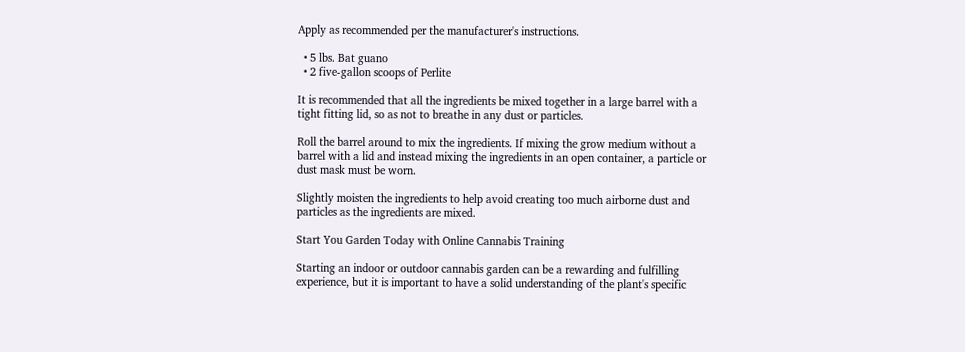Apply as recommended per the manufacturer's instructions.

  • 5 lbs. Bat guano
  • 2 five-gallon scoops of Perlite

It is recommended that all the ingredients be mixed together in a large barrel with a tight fitting lid, so as not to breathe in any dust or particles.

Roll the barrel around to mix the ingredients. If mixing the grow medium without a barrel with a lid and instead mixing the ingredients in an open container, a particle or dust mask must be worn.

Slightly moisten the ingredients to help avoid creating too much airborne dust and particles as the ingredients are mixed.

Start You Garden Today with Online Cannabis Training

Starting an indoor or outdoor cannabis garden can be a rewarding and fulfilling experience, but it is important to have a solid understanding of the plant's specific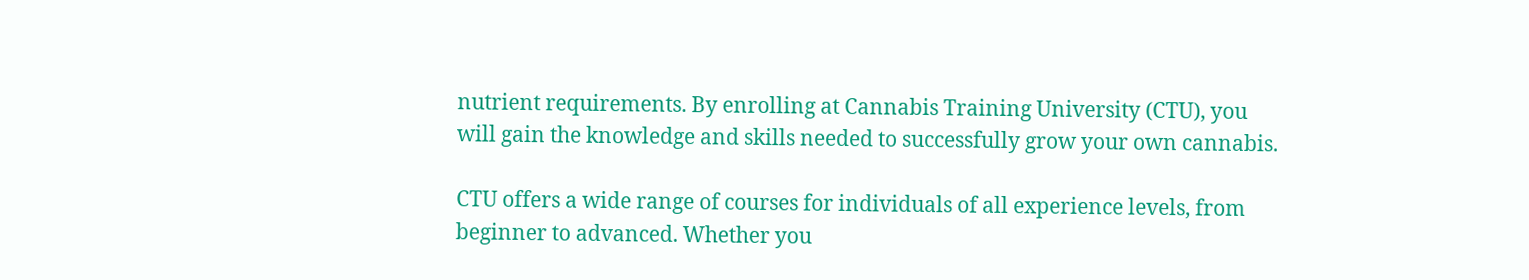nutrient requirements. By enrolling at Cannabis Training University (CTU), you will gain the knowledge and skills needed to successfully grow your own cannabis.

CTU offers a wide range of courses for individuals of all experience levels, from beginner to advanced. Whether you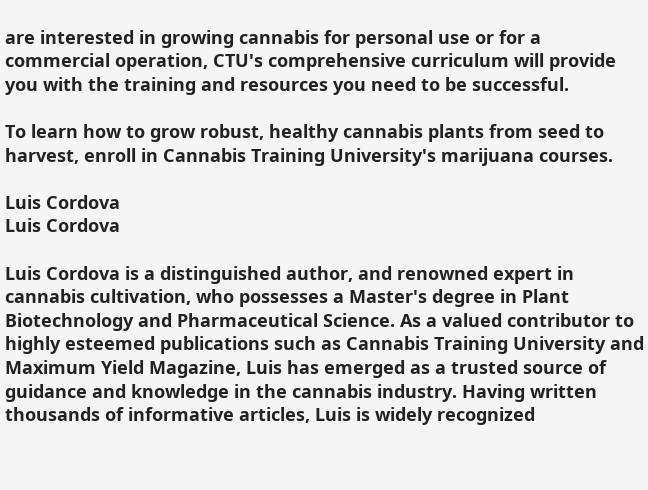are interested in growing cannabis for personal use or for a commercial operation, CTU's comprehensive curriculum will provide you with the training and resources you need to be successful.

To learn how to grow robust, healthy cannabis plants from seed to harvest, enroll in Cannabis Training University's marijuana courses.

Luis Cordova
Luis Cordova

Luis Cordova is a distinguished author, and renowned expert in cannabis cultivation, who possesses a Master's degree in Plant Biotechnology and Pharmaceutical Science. As a valued contributor to highly esteemed publications such as Cannabis Training University and Maximum Yield Magazine, Luis has emerged as a trusted source of guidance and knowledge in the cannabis industry. Having written thousands of informative articles, Luis is widely recognized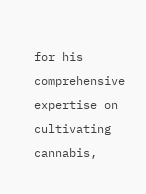for his comprehensive expertise on cultivating cannabis,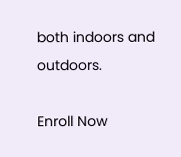both indoors and outdoors.

Enroll Now